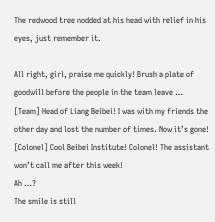The redwood tree nodded at his head with relief in his eyes, just remember it.

All right, girl, praise me quickly! Brush a plate of goodwill before the people in the team leave …
[Team] Head of Liang Beibei! I was with my friends the other day and lost the number of times. Now it’s gone!
[Colonel] Cool Beibei Institute! Colonel! The assistant won’t call me after this week!
Ah …?
The smile is still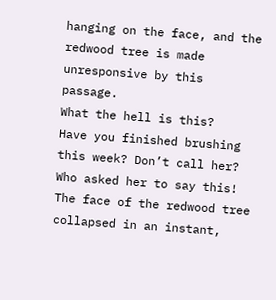hanging on the face, and the redwood tree is made unresponsive by this passage.
What the hell is this?
Have you finished brushing this week? Don’t call her?
Who asked her to say this!
The face of the redwood tree collapsed in an instant,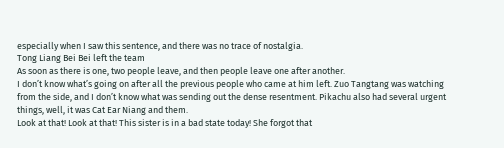especially when I saw this sentence, and there was no trace of nostalgia.
Tong Liang Bei Bei left the team
As soon as there is one, two people leave, and then people leave one after another.
I don’t know what’s going on after all the previous people who came at him left. Zuo Tangtang was watching from the side, and I don’t know what was sending out the dense resentment. Pikachu also had several urgent things, well, it was Cat Ear Niang and them.
Look at that! Look at that! This sister is in a bad state today! She forgot that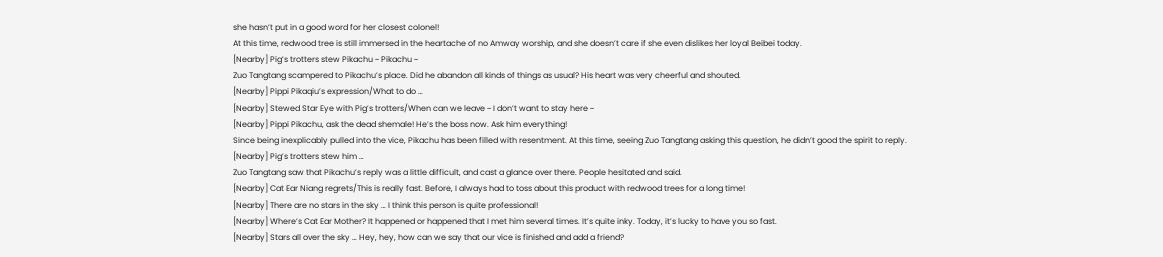she hasn’t put in a good word for her closest colonel!
At this time, redwood tree is still immersed in the heartache of no Amway worship, and she doesn’t care if she even dislikes her loyal Beibei today.
[Nearby] Pig’s trotters stew Pikachu ~ Pikachu ~
Zuo Tangtang scampered to Pikachu’s place. Did he abandon all kinds of things as usual? His heart was very cheerful and shouted.
[Nearby] Pippi Pikaqiu’s expression/What to do …
[Nearby] Stewed Star Eye with Pig’s trotters/When can we leave ~ I don’t want to stay here ~
[Nearby] Pippi Pikachu, ask the dead shemale! He’s the boss now. Ask him everything!
Since being inexplicably pulled into the vice, Pikachu has been filled with resentment. At this time, seeing Zuo Tangtang asking this question, he didn’t good the spirit to reply.
[Nearby] Pig’s trotters stew him …
Zuo Tangtang saw that Pikachu’s reply was a little difficult, and cast a glance over there. People hesitated and said.
[Nearby] Cat Ear Niang regrets/This is really fast. Before, I always had to toss about this product with redwood trees for a long time!
[Nearby] There are no stars in the sky … I think this person is quite professional!
[Nearby] Where’s Cat Ear Mother? It happened or happened that I met him several times. It’s quite inky. Today, it’s lucky to have you so fast.
[Nearby] Stars all over the sky … Hey, hey, how can we say that our vice is finished and add a friend?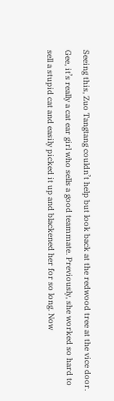Seeing this, Zuo Tangtang couldn’t help but look back at the redwood tree at the vice door. Gee, it’s really a cat ear girl who sells a good teammate. Previously, she worked so hard to sell a stupid cat and easily picked it up and blackened her for so long. Now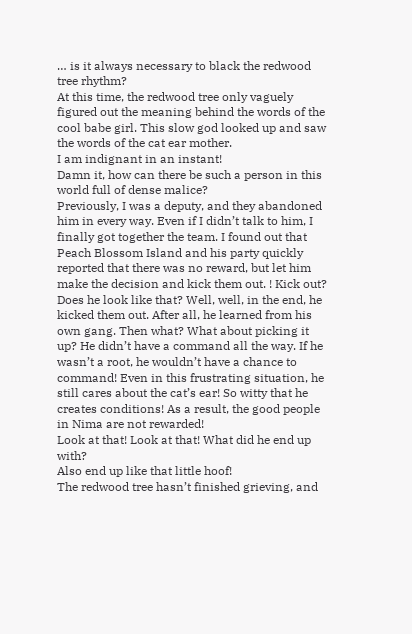… is it always necessary to black the redwood tree rhythm?
At this time, the redwood tree only vaguely figured out the meaning behind the words of the cool babe girl. This slow god looked up and saw the words of the cat ear mother.
I am indignant in an instant!
Damn it, how can there be such a person in this world full of dense malice?
Previously, I was a deputy, and they abandoned him in every way. Even if I didn’t talk to him, I finally got together the team. I found out that Peach Blossom Island and his party quickly reported that there was no reward, but let him make the decision and kick them out. ! Kick out? Does he look like that? Well, well, in the end, he kicked them out. After all, he learned from his own gang. Then what? What about picking it up? He didn’t have a command all the way. If he wasn’t a root, he wouldn’t have a chance to command! Even in this frustrating situation, he still cares about the cat’s ear! So witty that he creates conditions! As a result, the good people in Nima are not rewarded!
Look at that! Look at that! What did he end up with?
Also end up like that little hoof!
The redwood tree hasn’t finished grieving, and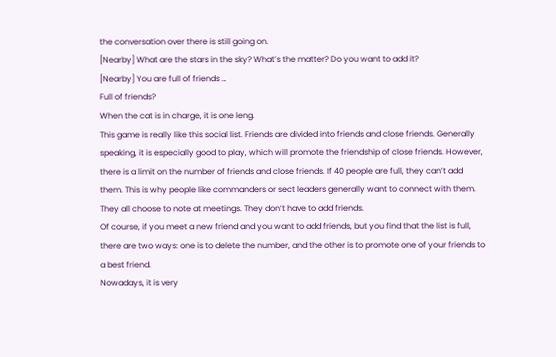the conversation over there is still going on.
[Nearby] What are the stars in the sky? What’s the matter? Do you want to add it?
[Nearby] You are full of friends …
Full of friends?
When the cat is in charge, it is one leng.
This game is really like this social list. Friends are divided into friends and close friends. Generally speaking, it is especially good to play, which will promote the friendship of close friends. However, there is a limit on the number of friends and close friends. If 40 people are full, they can’t add them. This is why people like commanders or sect leaders generally want to connect with them. They all choose to note at meetings. They don’t have to add friends.
Of course, if you meet a new friend and you want to add friends, but you find that the list is full, there are two ways: one is to delete the number, and the other is to promote one of your friends to a best friend.
Nowadays, it is very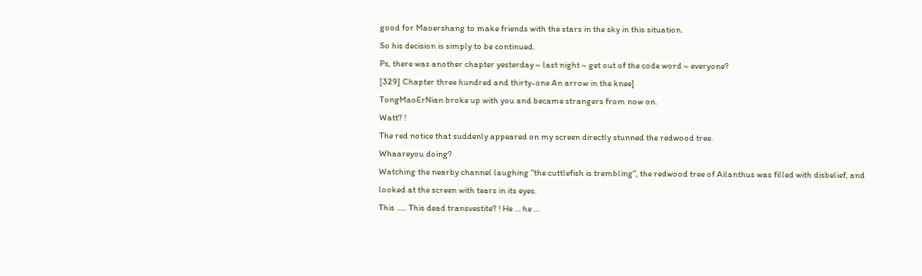good for Maoershang to make friends with the stars in the sky in this situation.
So his decision is simply to be continued.
Ps, there was another chapter yesterday ~ last night ~ get out of the code word ~ everyone?
[329] Chapter three hundred and thirty-one An arrow in the knee]
TongMaoErNian broke up with you and became strangers from now on.
Watt? !
The red notice that suddenly appeared on my screen directly stunned the redwood tree.
Whaareyou doing?
Watching the nearby channel laughing "the cuttlefish is trembling", the redwood tree of Ailanthus was filled with disbelief, and looked at the screen with tears in its eyes.
This ….. This dead transvestite? ! He … he …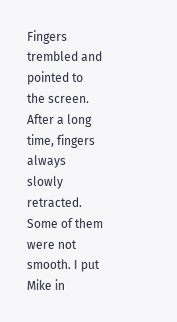Fingers trembled and pointed to the screen. After a long time, fingers always slowly retracted. Some of them were not smooth. I put Mike in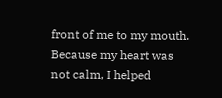front of me to my mouth. Because my heart was not calm, I helped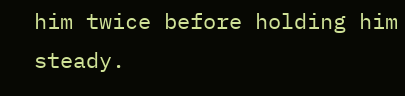him twice before holding him steady.